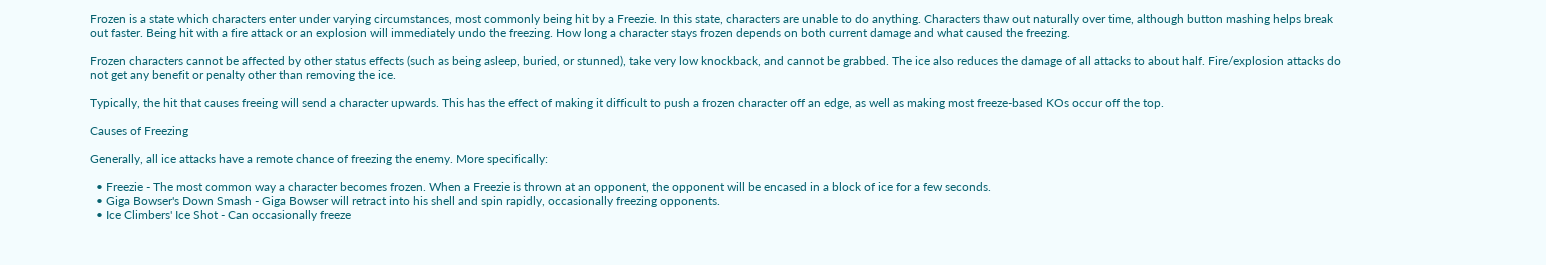Frozen is a state which characters enter under varying circumstances, most commonly being hit by a Freezie. In this state, characters are unable to do anything. Characters thaw out naturally over time, although button mashing helps break out faster. Being hit with a fire attack or an explosion will immediately undo the freezing. How long a character stays frozen depends on both current damage and what caused the freezing.

Frozen characters cannot be affected by other status effects (such as being asleep, buried, or stunned), take very low knockback, and cannot be grabbed. The ice also reduces the damage of all attacks to about half. Fire/explosion attacks do not get any benefit or penalty other than removing the ice.

Typically, the hit that causes freeing will send a character upwards. This has the effect of making it difficult to push a frozen character off an edge, as well as making most freeze-based KOs occur off the top.

Causes of Freezing

Generally, all ice attacks have a remote chance of freezing the enemy. More specifically:

  • Freezie - The most common way a character becomes frozen. When a Freezie is thrown at an opponent, the opponent will be encased in a block of ice for a few seconds.
  • Giga Bowser's Down Smash - Giga Bowser will retract into his shell and spin rapidly, occasionally freezing opponents.
  • Ice Climbers' Ice Shot - Can occasionally freeze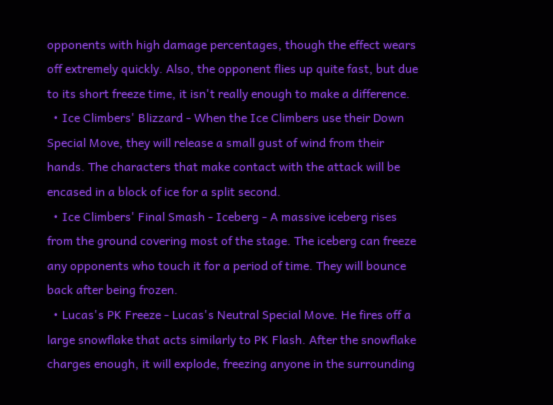opponents with high damage percentages, though the effect wears off extremely quickly. Also, the opponent flies up quite fast, but due to its short freeze time, it isn't really enough to make a difference.
  • Ice Climbers' Blizzard - When the Ice Climbers use their Down Special Move, they will release a small gust of wind from their hands. The characters that make contact with the attack will be encased in a block of ice for a split second.
  • Ice Climbers' Final Smash - Iceberg - A massive iceberg rises from the ground covering most of the stage. The iceberg can freeze any opponents who touch it for a period of time. They will bounce back after being frozen.
  • Lucas's PK Freeze - Lucas's Neutral Special Move. He fires off a large snowflake that acts similarly to PK Flash. After the snowflake charges enough, it will explode, freezing anyone in the surrounding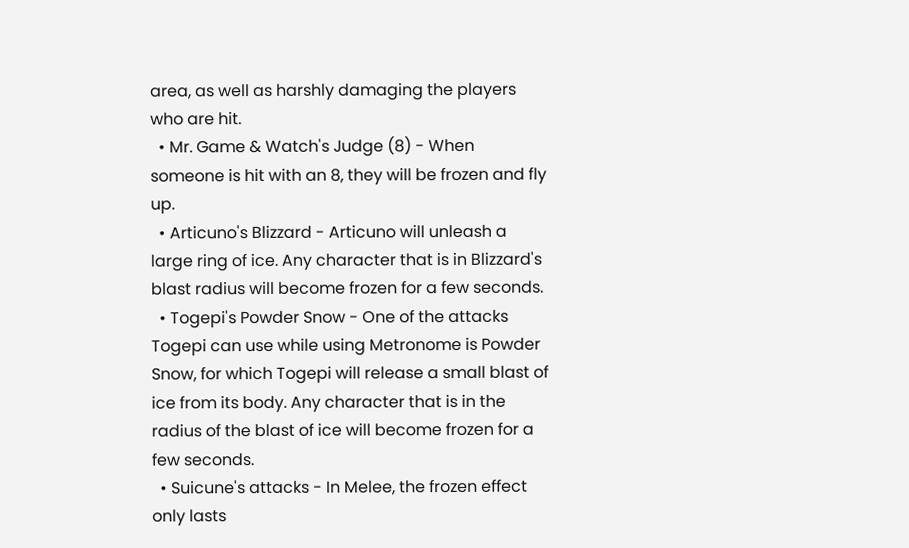area, as well as harshly damaging the players who are hit.
  • Mr. Game & Watch's Judge (8) - When someone is hit with an 8, they will be frozen and fly up.
  • Articuno's Blizzard - Articuno will unleash a large ring of ice. Any character that is in Blizzard's blast radius will become frozen for a few seconds.
  • Togepi's Powder Snow - One of the attacks Togepi can use while using Metronome is Powder Snow, for which Togepi will release a small blast of ice from its body. Any character that is in the radius of the blast of ice will become frozen for a few seconds.
  • Suicune's attacks - In Melee, the frozen effect only lasts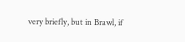very briefly, but in Brawl, if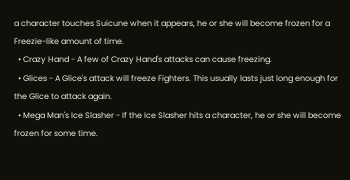a character touches Suicune when it appears, he or she will become frozen for a Freezie-like amount of time.
  • Crazy Hand - A few of Crazy Hand's attacks can cause freezing.
  • Glices - A Glice's attack will freeze Fighters. This usually lasts just long enough for the Glice to attack again.
  • Mega Man's Ice Slasher - If the Ice Slasher hits a character, he or she will become frozen for some time.